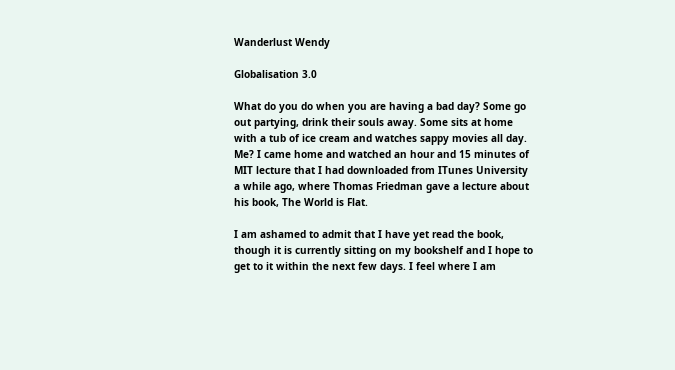Wanderlust Wendy

Globalisation 3.0

What do you do when you are having a bad day? Some go out partying, drink their souls away. Some sits at home with a tub of ice cream and watches sappy movies all day. Me? I came home and watched an hour and 15 minutes of MIT lecture that I had downloaded from ITunes University a while ago, where Thomas Friedman gave a lecture about his book, The World is Flat.

I am ashamed to admit that I have yet read the book, though it is currently sitting on my bookshelf and I hope to get to it within the next few days. I feel where I am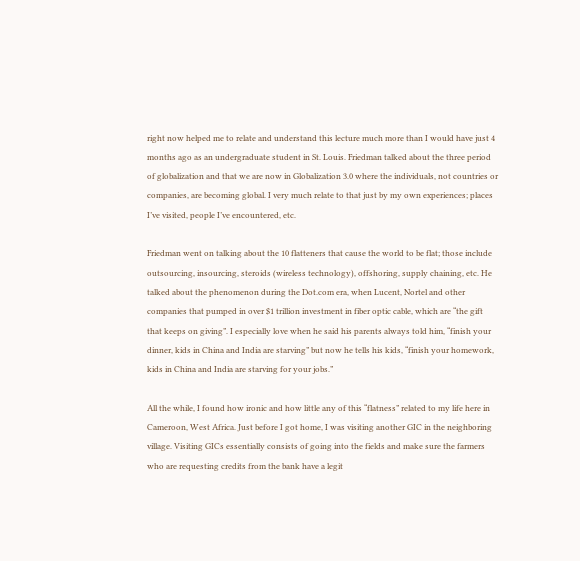right now helped me to relate and understand this lecture much more than I would have just 4 months ago as an undergraduate student in St. Louis. Friedman talked about the three period of globalization and that we are now in Globalization 3.0 where the individuals, not countries or companies, are becoming global. I very much relate to that just by my own experiences; places I’ve visited, people I’ve encountered, etc.

Friedman went on talking about the 10 flatteners that cause the world to be flat; those include outsourcing, insourcing, steroids (wireless technology), offshoring, supply chaining, etc. He talked about the phenomenon during the Dot.com era, when Lucent, Nortel and other companies that pumped in over $1 trillion investment in fiber optic cable, which are “the gift that keeps on giving”. I especially love when he said his parents always told him, “finish your dinner, kids in China and India are starving” but now he tells his kids, “finish your homework, kids in China and India are starving for your jobs.”

All the while, I found how ironic and how little any of this “flatness” related to my life here in Cameroon, West Africa. Just before I got home, I was visiting another GIC in the neighboring village. Visiting GICs essentially consists of going into the fields and make sure the farmers who are requesting credits from the bank have a legit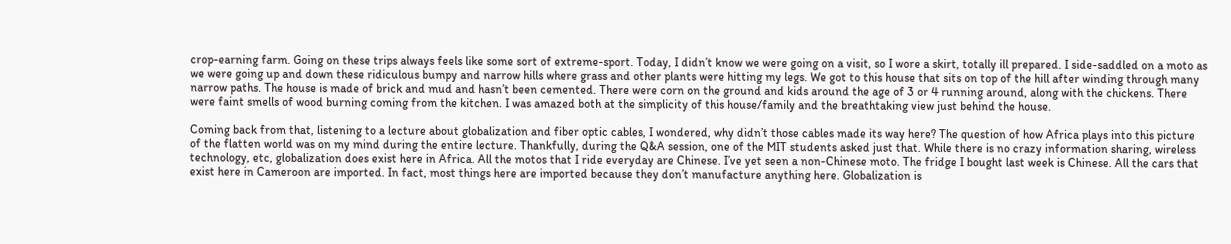crop-earning farm. Going on these trips always feels like some sort of extreme-sport. Today, I didn’t know we were going on a visit, so I wore a skirt, totally ill prepared. I side-saddled on a moto as we were going up and down these ridiculous bumpy and narrow hills where grass and other plants were hitting my legs. We got to this house that sits on top of the hill after winding through many narrow paths. The house is made of brick and mud and hasn’t been cemented. There were corn on the ground and kids around the age of 3 or 4 running around, along with the chickens. There were faint smells of wood burning coming from the kitchen. I was amazed both at the simplicity of this house/family and the breathtaking view just behind the house.

Coming back from that, listening to a lecture about globalization and fiber optic cables, I wondered, why didn’t those cables made its way here? The question of how Africa plays into this picture of the flatten world was on my mind during the entire lecture. Thankfully, during the Q&A session, one of the MIT students asked just that. While there is no crazy information sharing, wireless technology, etc, globalization does exist here in Africa. All the motos that I ride everyday are Chinese. I’ve yet seen a non-Chinese moto. The fridge I bought last week is Chinese. All the cars that exist here in Cameroon are imported. In fact, most things here are imported because they don’t manufacture anything here. Globalization is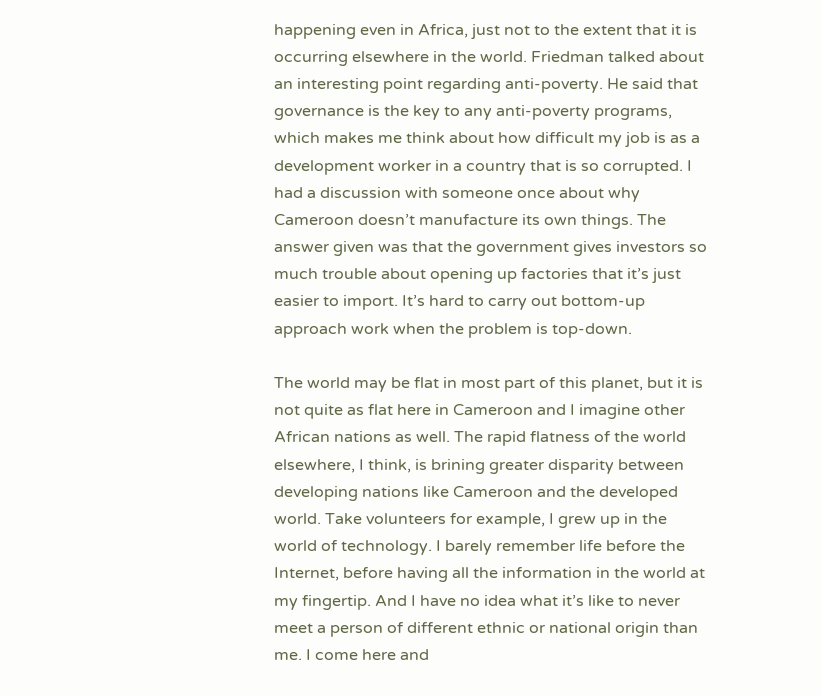happening even in Africa, just not to the extent that it is occurring elsewhere in the world. Friedman talked about an interesting point regarding anti-poverty. He said that governance is the key to any anti-poverty programs, which makes me think about how difficult my job is as a development worker in a country that is so corrupted. I had a discussion with someone once about why Cameroon doesn’t manufacture its own things. The answer given was that the government gives investors so much trouble about opening up factories that it’s just easier to import. It’s hard to carry out bottom-up approach work when the problem is top-down.

The world may be flat in most part of this planet, but it is not quite as flat here in Cameroon and I imagine other African nations as well. The rapid flatness of the world elsewhere, I think, is brining greater disparity between developing nations like Cameroon and the developed world. Take volunteers for example, I grew up in the world of technology. I barely remember life before the Internet, before having all the information in the world at my fingertip. And I have no idea what it’s like to never meet a person of different ethnic or national origin than me. I come here and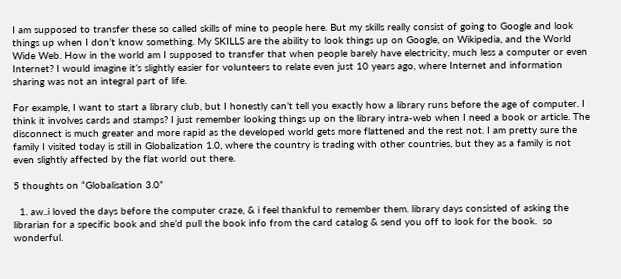I am supposed to transfer these so called skills of mine to people here. But my skills really consist of going to Google and look things up when I don’t know something. My SKILLS are the ability to look things up on Google, on Wikipedia, and the World Wide Web. How in the world am I supposed to transfer that when people barely have electricity, much less a computer or even Internet? I would imagine it’s slightly easier for volunteers to relate even just 10 years ago, where Internet and information sharing was not an integral part of life.

For example, I want to start a library club, but I honestly can’t tell you exactly how a library runs before the age of computer. I think it involves cards and stamps? I just remember looking things up on the library intra-web when I need a book or article. The disconnect is much greater and more rapid as the developed world gets more flattened and the rest not. I am pretty sure the family I visited today is still in Globalization 1.0, where the country is trading with other countries, but they as a family is not even slightly affected by the flat world out there.

5 thoughts on “Globalisation 3.0”

  1. aw..i loved the days before the computer craze, & i feel thankful to remember them. library days consisted of asking the librarian for a specific book and she’d pull the book info from the card catalog & send you off to look for the book.  so wonderful.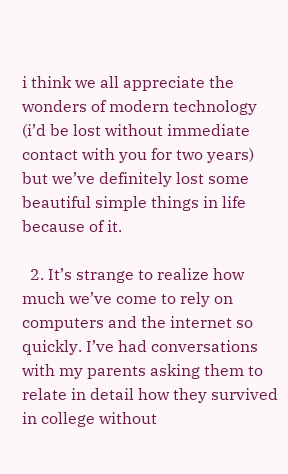i think we all appreciate the wonders of modern technology (i’d be lost without immediate contact with you for two years) but we’ve definitely lost some beautiful simple things in life because of it.

  2. It’s strange to realize how much we’ve come to rely on computers and the internet so quickly. I’ve had conversations with my parents asking them to relate in detail how they survived in college without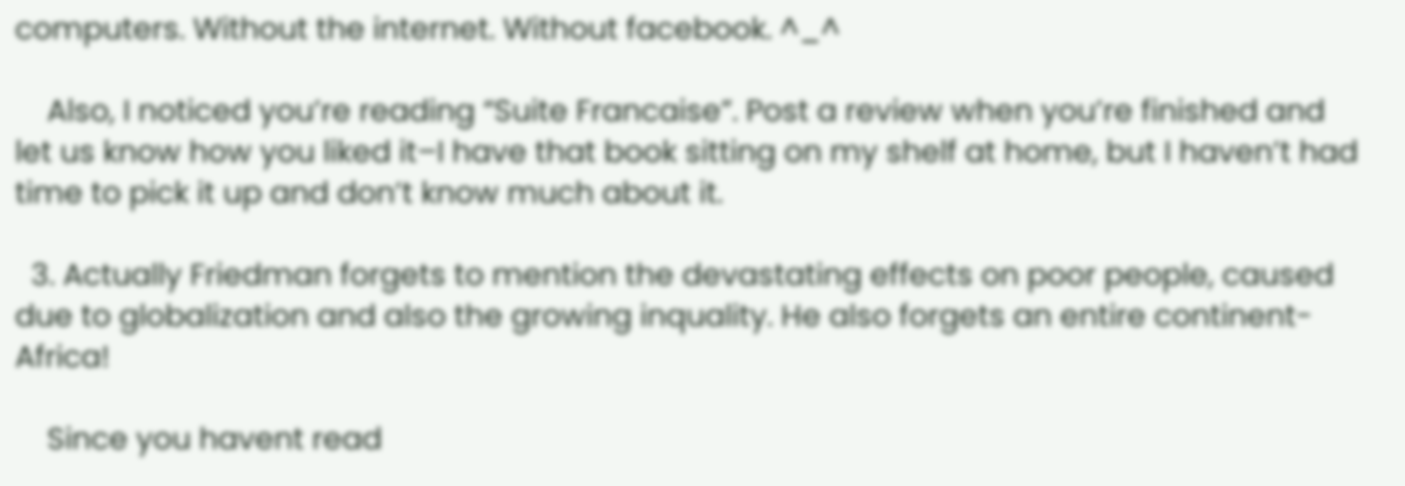computers. Without the internet. Without facebook. ^_^

    Also, I noticed you’re reading “Suite Francaise”. Post a review when you’re finished and let us know how you liked it–I have that book sitting on my shelf at home, but I haven’t had time to pick it up and don’t know much about it.

  3. Actually Friedman forgets to mention the devastating effects on poor people, caused due to globalization and also the growing inquality. He also forgets an entire continent- Africa!

    Since you havent read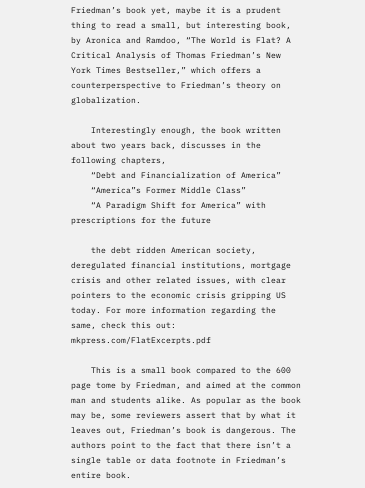Friedman’s book yet, maybe it is a prudent thing to read a small, but interesting book, by Aronica and Ramdoo, “The World is Flat? A Critical Analysis of Thomas Friedman’s New York Times Bestseller,” which offers a counterperspective to Friedman’s theory on globalization.

    Interestingly enough, the book written about two years back, discusses in the following chapters,
    “Debt and Financialization of America”
    “America”s Former Middle Class”
    “A Paradigm Shift for America” with prescriptions for the future

    the debt ridden American society, deregulated financial institutions, mortgage crisis and other related issues, with clear pointers to the economic crisis gripping US today. For more information regarding the same, check this out: mkpress.com/FlatExcerpts.pdf

    This is a small book compared to the 600 page tome by Friedman, and aimed at the common man and students alike. As popular as the book may be, some reviewers assert that by what it leaves out, Friedman’s book is dangerous. The authors point to the fact that there isn’t a single table or data footnote in Friedman’s entire book.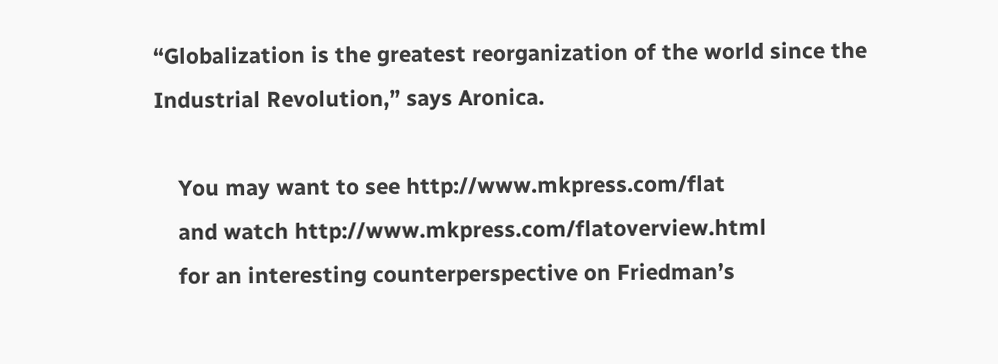“Globalization is the greatest reorganization of the world since the Industrial Revolution,” says Aronica.

    You may want to see http://www.mkpress.com/flat
    and watch http://www.mkpress.com/flatoverview.html
    for an interesting counterperspective on Friedman’s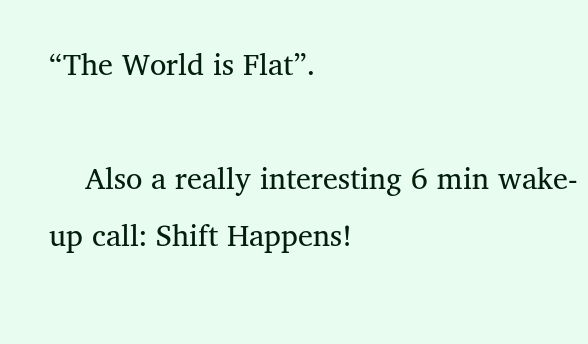“The World is Flat”.

    Also a really interesting 6 min wake-up call: Shift Happens!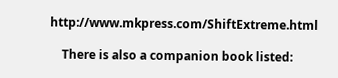http://www.mkpress.com/ShiftExtreme.html

    There is also a companion book listed: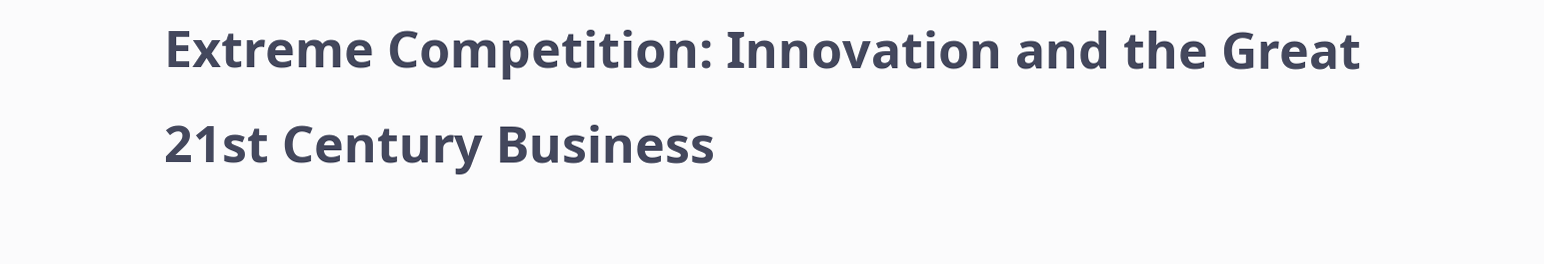Extreme Competition: Innovation and the Great 21st Century Business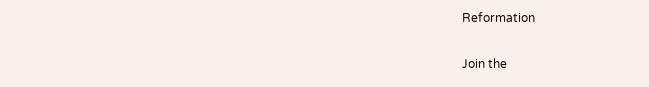Reformation


Join the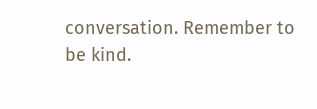conversation. Remember to be kind.